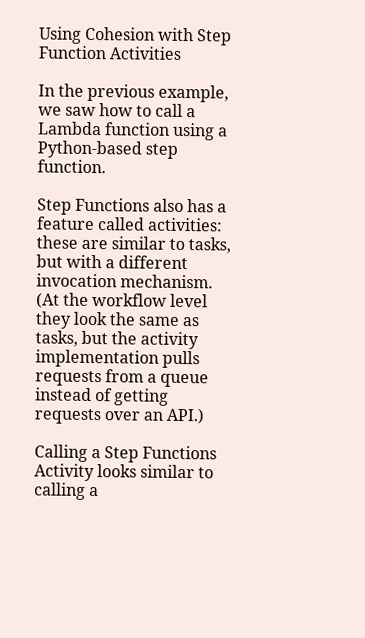Using Cohesion with Step Function Activities

In the previous example, we saw how to call a Lambda function using a Python-based step function.

Step Functions also has a feature called activities: these are similar to tasks, but with a different invocation mechanism. (At the workflow level they look the same as tasks, but the activity implementation pulls requests from a queue instead of getting requests over an API.)

Calling a Step Functions Activity looks similar to calling a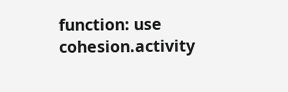function: use cohesion.activity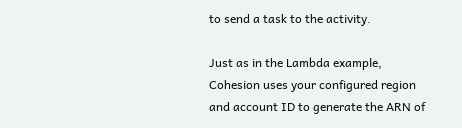to send a task to the activity.

Just as in the Lambda example, Cohesion uses your configured region and account ID to generate the ARN of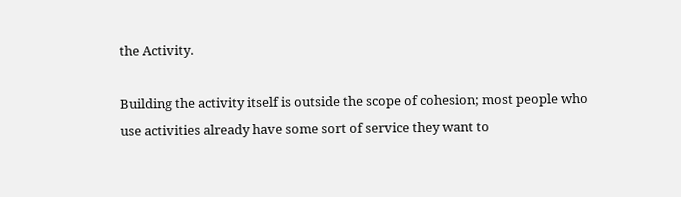the Activity.

Building the activity itself is outside the scope of cohesion; most people who use activities already have some sort of service they want to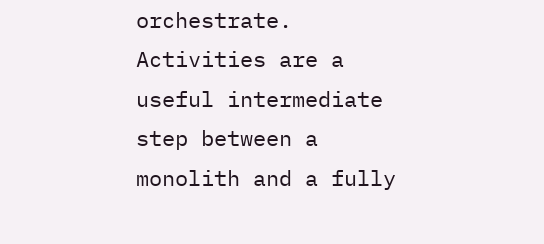orchestrate. Activities are a useful intermediate step between a monolith and a fully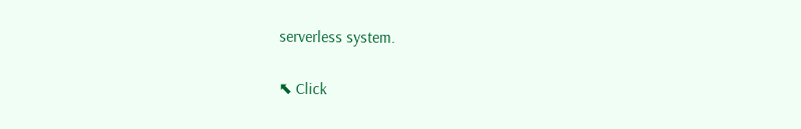serverless system.

⬉ Click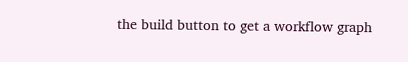the build button to get a workflow graph